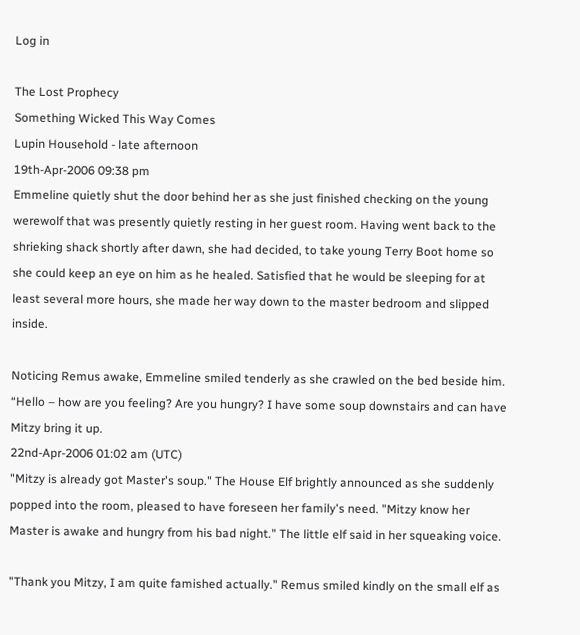Log in

The Lost Prophecy
Something Wicked This Way Comes
Lupin Household - late afternoon
19th-Apr-2006 09:38 pm
Emmeline quietly shut the door behind her as she just finished checking on the young werewolf that was presently quietly resting in her guest room. Having went back to the shrieking shack shortly after dawn, she had decided, to take young Terry Boot home so she could keep an eye on him as he healed. Satisfied that he would be sleeping for at least several more hours, she made her way down to the master bedroom and slipped inside.

Noticing Remus awake, Emmeline smiled tenderly as she crawled on the bed beside him. “Hello – how are you feeling? Are you hungry? I have some soup downstairs and can have Mitzy bring it up.
22nd-Apr-2006 01:02 am (UTC)
"Mitzy is already got Master's soup." The House Elf brightly announced as she suddenly popped into the room, pleased to have foreseen her family's need. "Mitzy know her Master is awake and hungry from his bad night." The little elf said in her squeaking voice.

"Thank you Mitzy, I am quite famished actually." Remus smiled kindly on the small elf as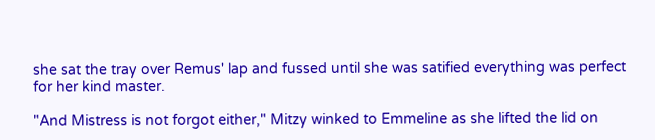she sat the tray over Remus' lap and fussed until she was satified everything was perfect for her kind master.

"And Mistress is not forgot either," Mitzy winked to Emmeline as she lifted the lid on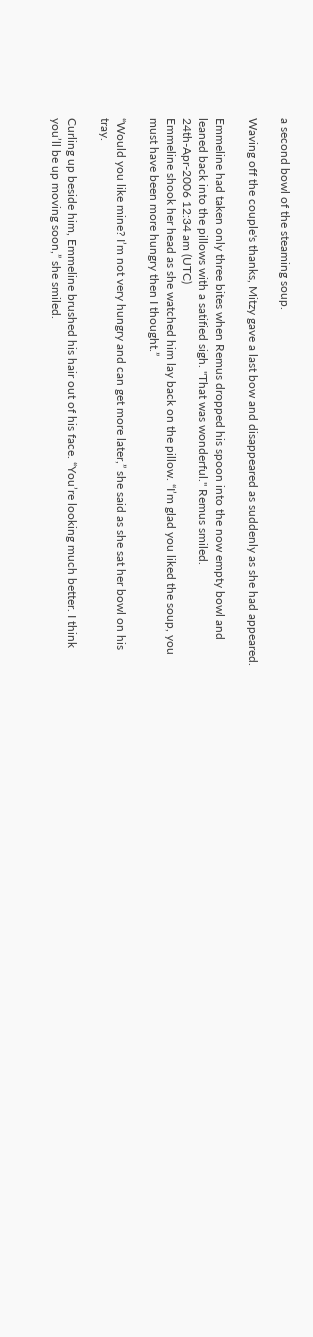a second bowl of the steaming soup.

Waving off the couple's thanks, Mitzy gave a last bow and disappeared as suddenly as she had appeared.

Emmeline had taken only three bites when Remus dropped his spoon into the now empty bowl and leaned back into the pillows with a satified sigh. "That was wonderful." Remus smiled.
24th-Apr-2006 12:34 am (UTC)
Emmeline shook her head as she watched him lay back on the pillow. “I’m glad you liked the soup, you must have been more hungry then I thought.”

“Would you like mine? I’m not very hungry and can get more later,” she said as she sat her bowl on his tray.

Curling up beside him, Emmeline brushed his hair out of his face. “You’re looking much better. I think you’ll be up moving soon,” she smiled.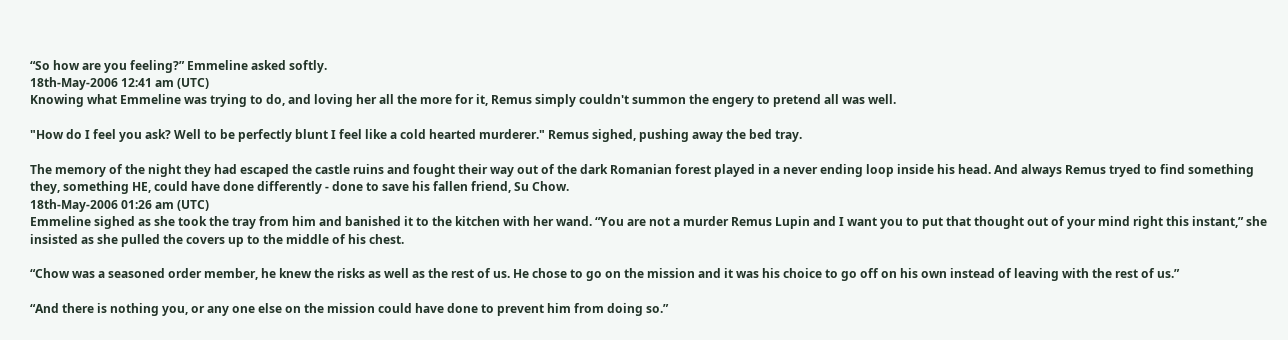“So how are you feeling?” Emmeline asked softly.
18th-May-2006 12:41 am (UTC)
Knowing what Emmeline was trying to do, and loving her all the more for it, Remus simply couldn't summon the engery to pretend all was well.

"How do I feel you ask? Well to be perfectly blunt I feel like a cold hearted murderer." Remus sighed, pushing away the bed tray.

The memory of the night they had escaped the castle ruins and fought their way out of the dark Romanian forest played in a never ending loop inside his head. And always Remus tryed to find something they, something HE, could have done differently - done to save his fallen friend, Su Chow.
18th-May-2006 01:26 am (UTC)
Emmeline sighed as she took the tray from him and banished it to the kitchen with her wand. “You are not a murder Remus Lupin and I want you to put that thought out of your mind right this instant,” she insisted as she pulled the covers up to the middle of his chest.

“Chow was a seasoned order member, he knew the risks as well as the rest of us. He chose to go on the mission and it was his choice to go off on his own instead of leaving with the rest of us.”

“And there is nothing you, or any one else on the mission could have done to prevent him from doing so.”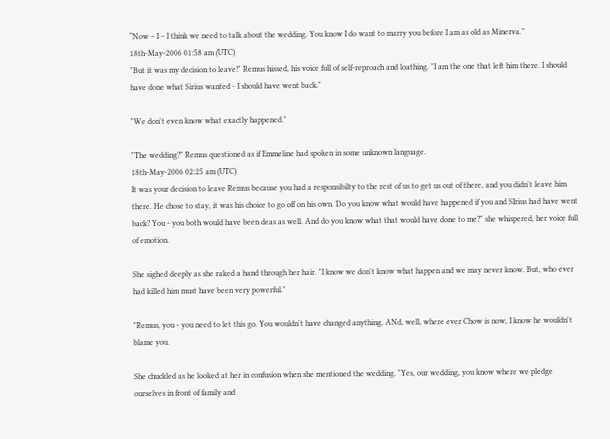“Now – I – I think we need to talk about the wedding. You know I do want to marry you before I am as old as Minerva.”
18th-May-2006 01:58 am (UTC)
"But it was my decision to leave!" Remus hissed, his voice full of self-reproach and loathing. "I am the one that left him there. I should have done what Sirius wanted - I should have went back."

"We don't even know what exactly happened."

"The wedding?" Remus questioned as if Emmeline had spoken in some unknown language.
18th-May-2006 02:25 am (UTC)
It was your decision to leave Remus because you had a responsibilty to the rest of us to get us out of there, and you didn't leave him there. He chose to stay, it was his choice to go off on his own. Do you know what would have happened if you and SIrius had have went back? You - you both would have been deas as well. And do you know what that would have done to me?" she whispered, her voice full of emotion.

She sighed deeply as she raked a hand through her hair. "I know we don't know what happen and we may never know. But, who ever had killed him must have been very powerful."

"Remus, you - you need to let this go. You wouldn't have changed anything. ANd, well, where ever Chow is now, I know he wouldn't blame you.

She chuckled as he looked at her in confusion when she mentioned the wedding. "Yes, our wedding, you know where we pledge ourselves in front of family and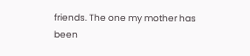friends. The one my mother has been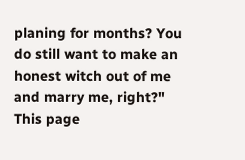planing for months? You do still want to make an honest witch out of me and marry me, right?"
This page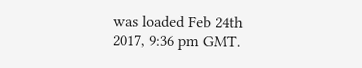was loaded Feb 24th 2017, 9:36 pm GMT.